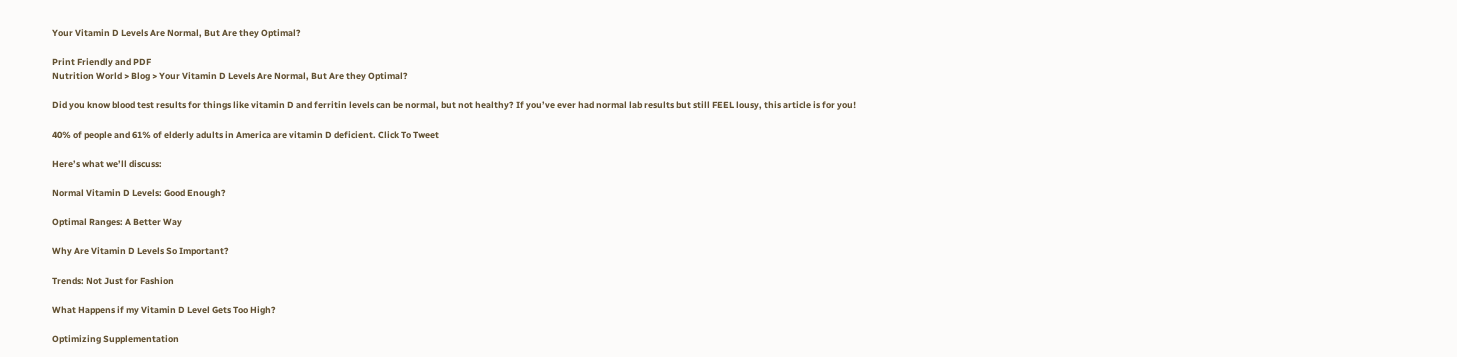Your Vitamin D Levels Are Normal, But Are they Optimal?

Print Friendly and PDF
Nutrition World > Blog > Your Vitamin D Levels Are Normal, But Are they Optimal?

Did you know blood test results for things like vitamin D and ferritin levels can be normal, but not healthy? If you’ve ever had normal lab results but still FEEL lousy, this article is for you!

40% of people and 61% of elderly adults in America are vitamin D deficient. Click To Tweet

Here’s what we’ll discuss:

Normal Vitamin D Levels: Good Enough?

Optimal Ranges: A Better Way

Why Are Vitamin D Levels So Important?

Trends: Not Just for Fashion

What Happens if my Vitamin D Level Gets Too High?

Optimizing Supplementation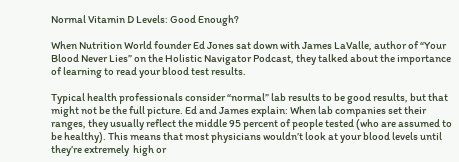Normal Vitamin D Levels: Good Enough?

When Nutrition World founder Ed Jones sat down with James LaValle, author of “Your Blood Never Lies” on the Holistic Navigator Podcast, they talked about the importance of learning to read your blood test results.

Typical health professionals consider “normal” lab results to be good results, but that might not be the full picture. Ed and James explain: When lab companies set their ranges, they usually reflect the middle 95 percent of people tested (who are assumed to be healthy). This means that most physicians wouldn’t look at your blood levels until they’re extremely  high or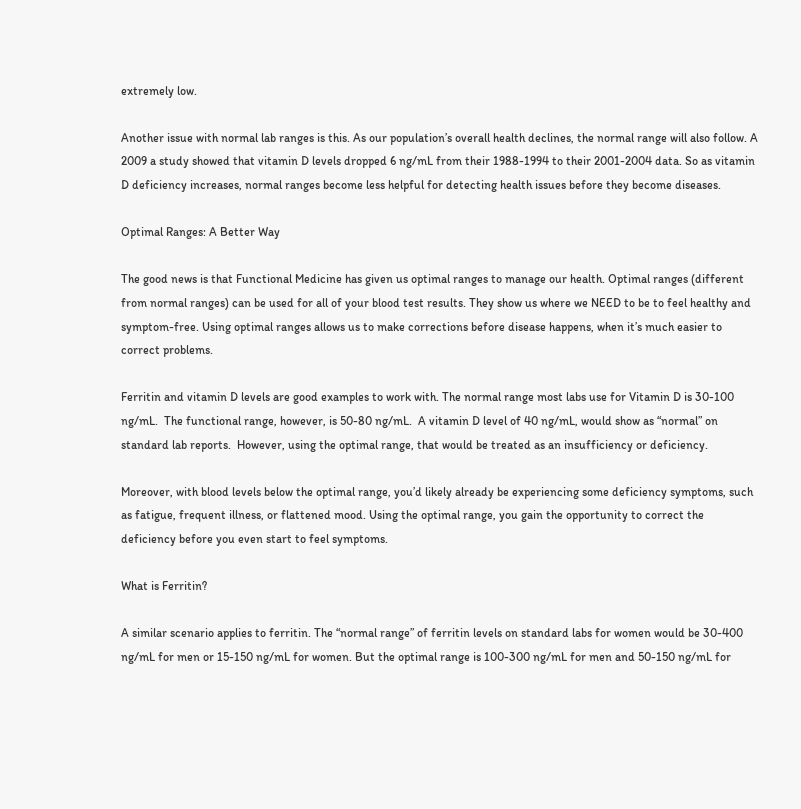extremely low.

Another issue with normal lab ranges is this. As our population’s overall health declines, the normal range will also follow. A 2009 a study showed that vitamin D levels dropped 6 ng/mL from their 1988-1994 to their 2001-2004 data. So as vitamin D deficiency increases, normal ranges become less helpful for detecting health issues before they become diseases.

Optimal Ranges: A Better Way

The good news is that Functional Medicine has given us optimal ranges to manage our health. Optimal ranges (different from normal ranges) can be used for all of your blood test results. They show us where we NEED to be to feel healthy and symptom-free. Using optimal ranges allows us to make corrections before disease happens, when it’s much easier to correct problems.

Ferritin and vitamin D levels are good examples to work with. The normal range most labs use for Vitamin D is 30-100 ng/mL.  The functional range, however, is 50-80 ng/mL.  A vitamin D level of 40 ng/mL, would show as “normal” on standard lab reports.  However, using the optimal range, that would be treated as an insufficiency or deficiency.

Moreover, with blood levels below the optimal range, you’d likely already be experiencing some deficiency symptoms, such as fatigue, frequent illness, or flattened mood. Using the optimal range, you gain the opportunity to correct the deficiency before you even start to feel symptoms.

What is Ferritin?

A similar scenario applies to ferritin. The “normal range” of ferritin levels on standard labs for women would be 30-400 ng/mL for men or 15-150 ng/mL for women. But the optimal range is 100-300 ng/mL for men and 50-150 ng/mL for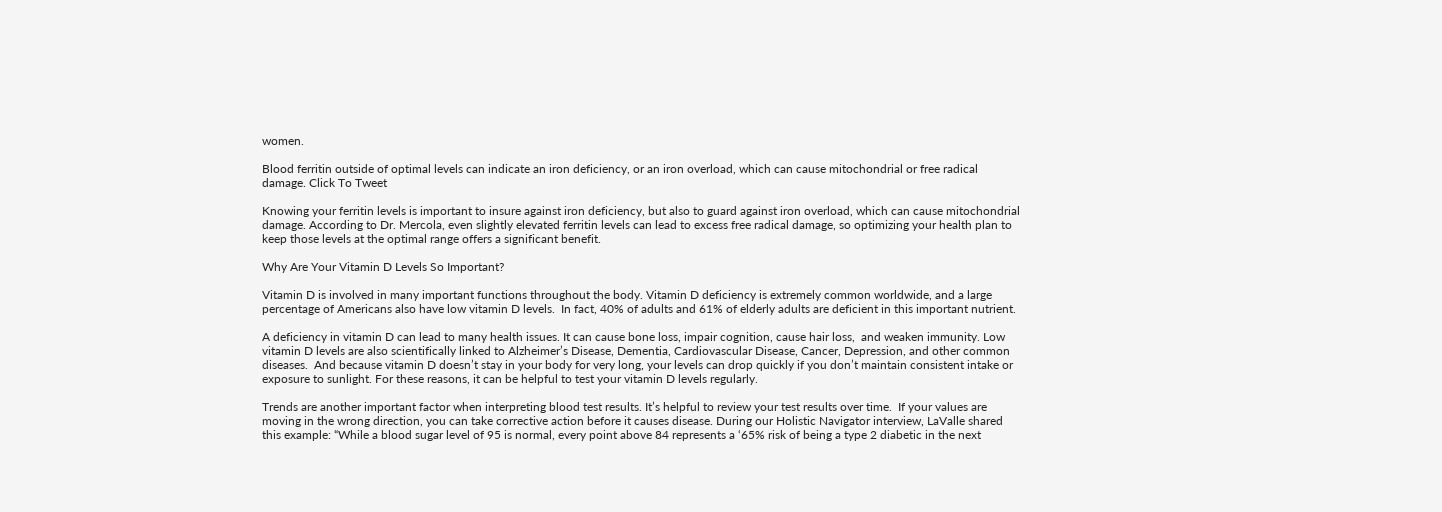women.

Blood ferritin outside of optimal levels can indicate an iron deficiency, or an iron overload, which can cause mitochondrial or free radical damage. Click To Tweet

Knowing your ferritin levels is important to insure against iron deficiency, but also to guard against iron overload, which can cause mitochondrial damage. According to Dr. Mercola, even slightly elevated ferritin levels can lead to excess free radical damage, so optimizing your health plan to keep those levels at the optimal range offers a significant benefit.

Why Are Your Vitamin D Levels So Important?

Vitamin D is involved in many important functions throughout the body. Vitamin D deficiency is extremely common worldwide, and a large percentage of Americans also have low vitamin D levels.  In fact, 40% of adults and 61% of elderly adults are deficient in this important nutrient.

A deficiency in vitamin D can lead to many health issues. It can cause bone loss, impair cognition, cause hair loss,  and weaken immunity. Low vitamin D levels are also scientifically linked to Alzheimer’s Disease, Dementia, Cardiovascular Disease, Cancer, Depression, and other common diseases.  And because vitamin D doesn’t stay in your body for very long, your levels can drop quickly if you don’t maintain consistent intake or exposure to sunlight. For these reasons, it can be helpful to test your vitamin D levels regularly.

Trends are another important factor when interpreting blood test results. It’s helpful to review your test results over time.  If your values are moving in the wrong direction, you can take corrective action before it causes disease. During our Holistic Navigator interview, LaValle shared this example: “While a blood sugar level of 95 is normal, every point above 84 represents a ‘65% risk of being a type 2 diabetic in the next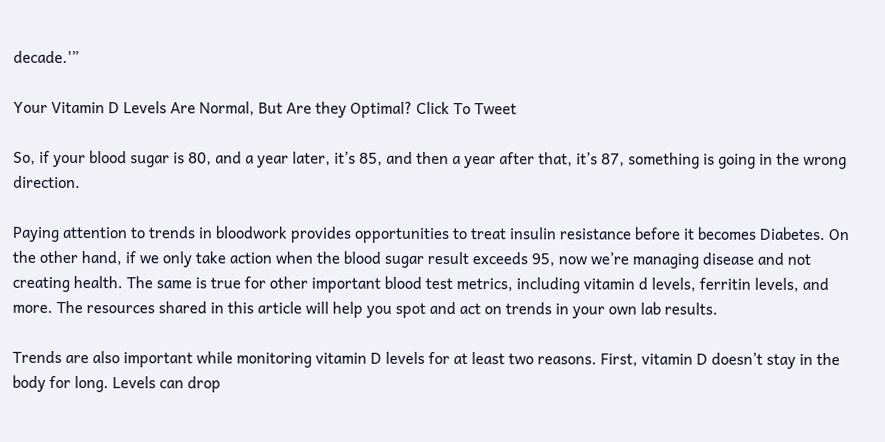decade.'”

Your Vitamin D Levels Are Normal, But Are they Optimal? Click To Tweet

So, if your blood sugar is 80, and a year later, it’s 85, and then a year after that, it’s 87, something is going in the wrong direction.

Paying attention to trends in bloodwork provides opportunities to treat insulin resistance before it becomes Diabetes. On the other hand, if we only take action when the blood sugar result exceeds 95, now we’re managing disease and not creating health. The same is true for other important blood test metrics, including vitamin d levels, ferritin levels, and more. The resources shared in this article will help you spot and act on trends in your own lab results.

Trends are also important while monitoring vitamin D levels for at least two reasons. First, vitamin D doesn’t stay in the body for long. Levels can drop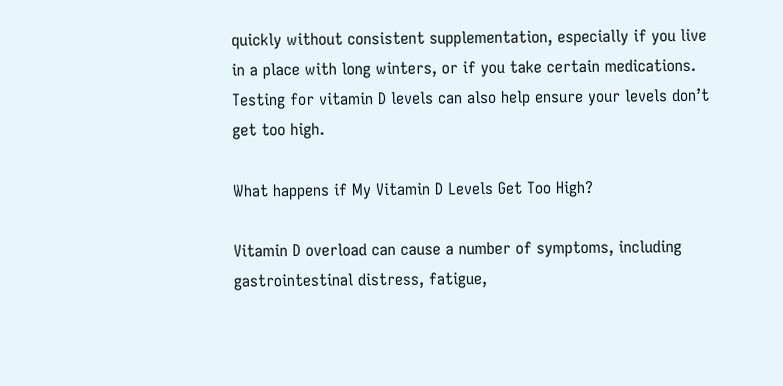quickly without consistent supplementation, especially if you live in a place with long winters, or if you take certain medications. Testing for vitamin D levels can also help ensure your levels don’t get too high.

What happens if My Vitamin D Levels Get Too High?

Vitamin D overload can cause a number of symptoms, including gastrointestinal distress, fatigue,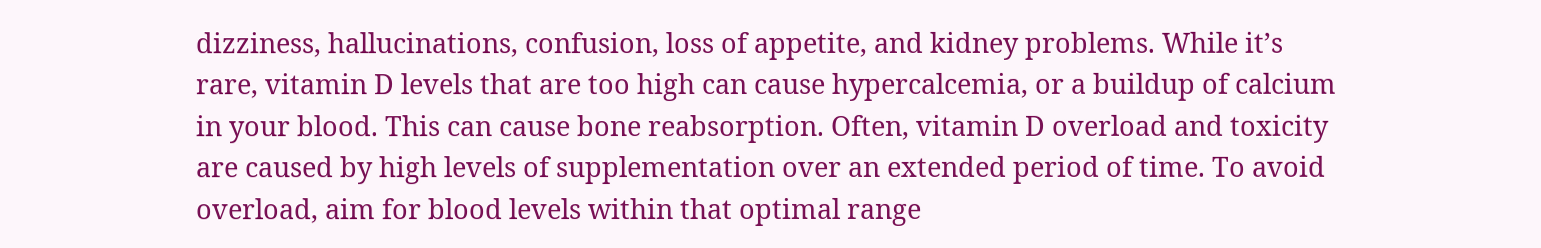dizziness, hallucinations, confusion, loss of appetite, and kidney problems. While it’s rare, vitamin D levels that are too high can cause hypercalcemia, or a buildup of calcium in your blood. This can cause bone reabsorption. Often, vitamin D overload and toxicity are caused by high levels of supplementation over an extended period of time. To avoid overload, aim for blood levels within that optimal range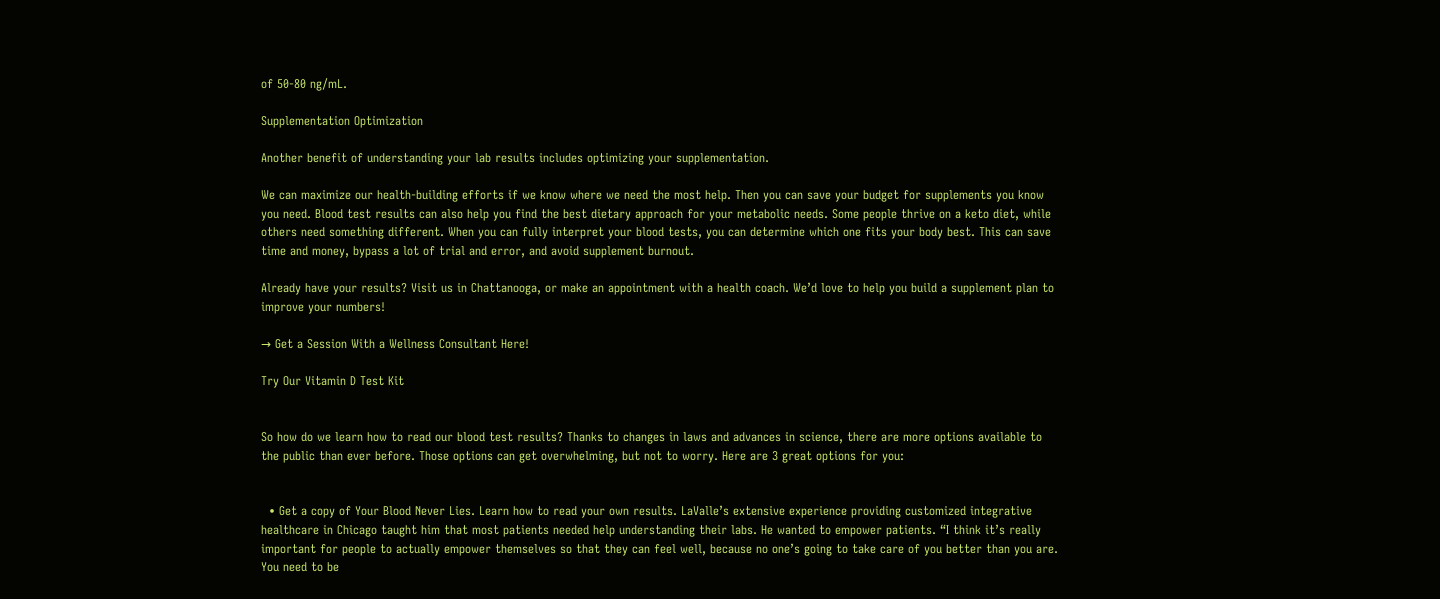of 50-80 ng/mL.

Supplementation Optimization

Another benefit of understanding your lab results includes optimizing your supplementation.

We can maximize our health-building efforts if we know where we need the most help. Then you can save your budget for supplements you know you need. Blood test results can also help you find the best dietary approach for your metabolic needs. Some people thrive on a keto diet, while others need something different. When you can fully interpret your blood tests, you can determine which one fits your body best. This can save time and money, bypass a lot of trial and error, and avoid supplement burnout.

Already have your results? Visit us in Chattanooga, or make an appointment with a health coach. We’d love to help you build a supplement plan to improve your numbers!

→ Get a Session With a Wellness Consultant Here!

Try Our Vitamin D Test Kit


So how do we learn how to read our blood test results? Thanks to changes in laws and advances in science, there are more options available to the public than ever before. Those options can get overwhelming, but not to worry. Here are 3 great options for you:


  • Get a copy of Your Blood Never Lies. Learn how to read your own results. LaValle’s extensive experience providing customized integrative healthcare in Chicago taught him that most patients needed help understanding their labs. He wanted to empower patients. “I think it’s really important for people to actually empower themselves so that they can feel well, because no one’s going to take care of you better than you are. You need to be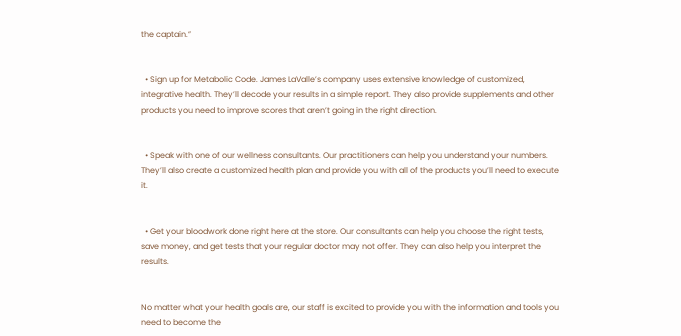the captain.”


  • Sign up for Metabolic Code. James LaValle’s company uses extensive knowledge of customized, integrative health. They’ll decode your results in a simple report. They also provide supplements and other products you need to improve scores that aren’t going in the right direction.


  • Speak with one of our wellness consultants. Our practitioners can help you understand your numbers. They’ll also create a customized health plan and provide you with all of the products you’ll need to execute it.


  • Get your bloodwork done right here at the store. Our consultants can help you choose the right tests, save money, and get tests that your regular doctor may not offer. They can also help you interpret the results.


No matter what your health goals are, our staff is excited to provide you with the information and tools you need to become the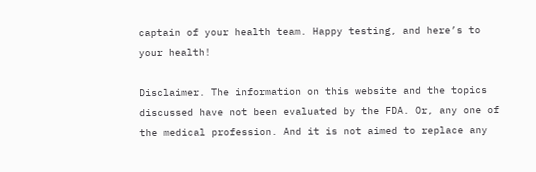captain of your health team. Happy testing, and here’s to your health!

Disclaimer. The information on this website and the topics discussed have not been evaluated by the FDA. Or, any one of the medical profession. And it is not aimed to replace any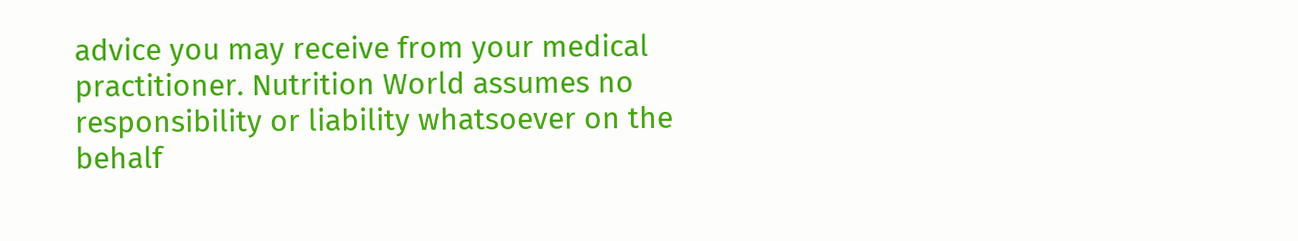advice you may receive from your medical practitioner. Nutrition World assumes no responsibility or liability whatsoever on the behalf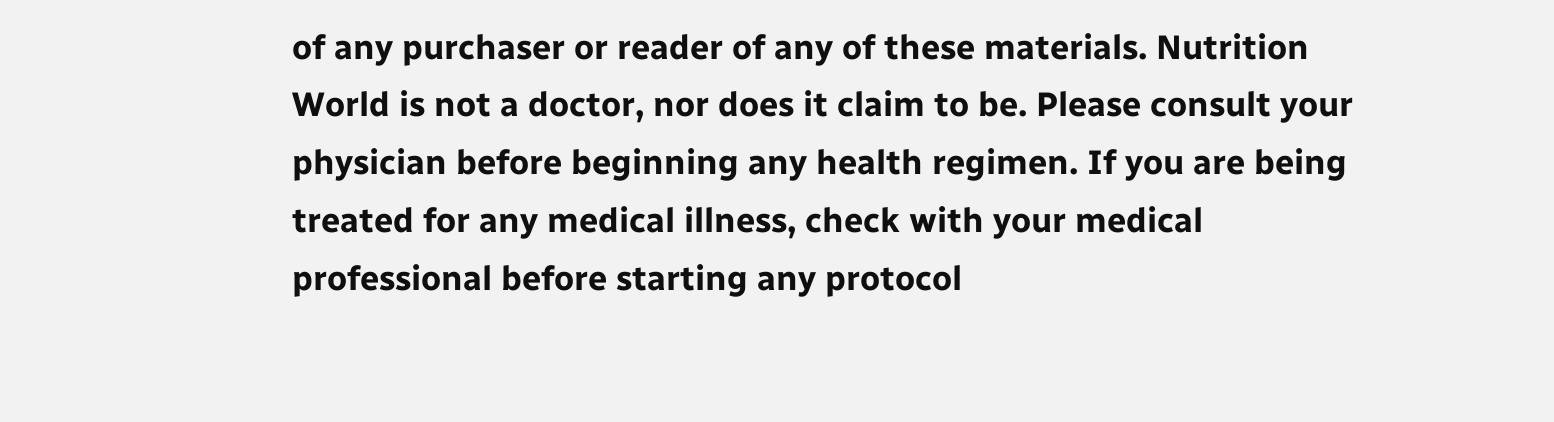of any purchaser or reader of any of these materials. Nutrition World is not a doctor, nor does it claim to be. Please consult your physician before beginning any health regimen. If you are being treated for any medical illness, check with your medical professional before starting any protocol